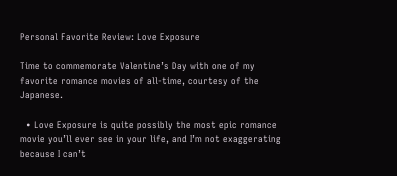Personal Favorite Review: Love Exposure

Time to commemorate Valentine’s Day with one of my favorite romance movies of all-time, courtesy of the Japanese.

  • Love Exposure is quite possibly the most epic romance movie you’ll ever see in your life, and I’m not exaggerating because I can’t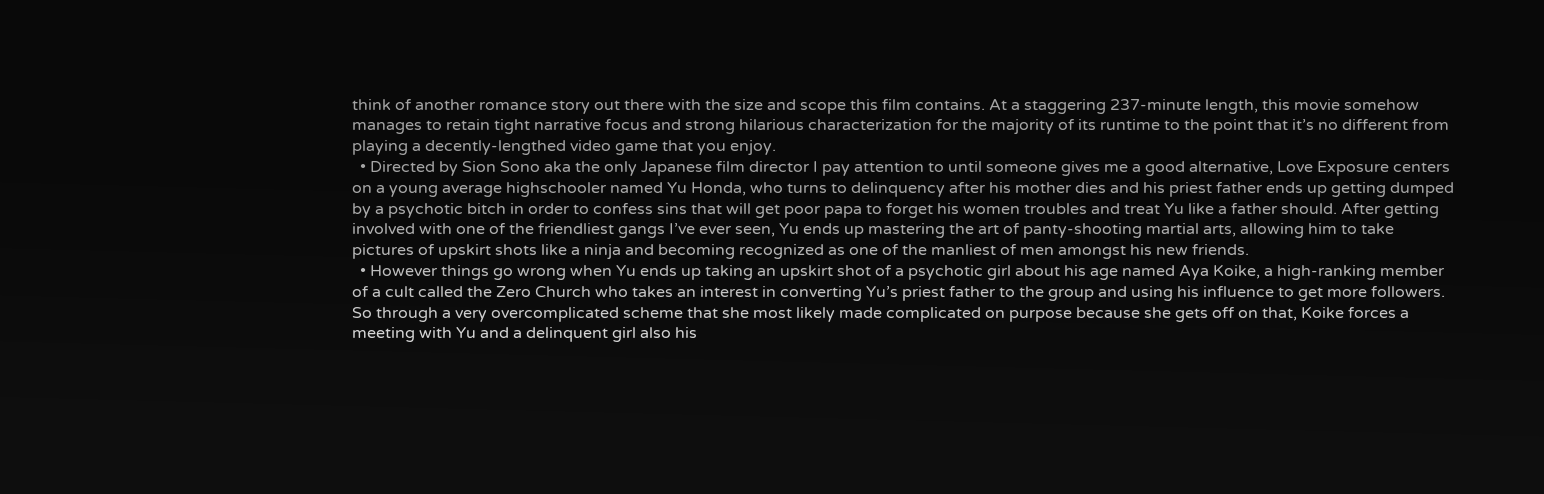think of another romance story out there with the size and scope this film contains. At a staggering 237-minute length, this movie somehow manages to retain tight narrative focus and strong hilarious characterization for the majority of its runtime to the point that it’s no different from playing a decently-lengthed video game that you enjoy.
  • Directed by Sion Sono aka the only Japanese film director I pay attention to until someone gives me a good alternative, Love Exposure centers on a young average highschooler named Yu Honda, who turns to delinquency after his mother dies and his priest father ends up getting dumped by a psychotic bitch in order to confess sins that will get poor papa to forget his women troubles and treat Yu like a father should. After getting involved with one of the friendliest gangs I’ve ever seen, Yu ends up mastering the art of panty-shooting martial arts, allowing him to take pictures of upskirt shots like a ninja and becoming recognized as one of the manliest of men amongst his new friends.
  • However things go wrong when Yu ends up taking an upskirt shot of a psychotic girl about his age named Aya Koike, a high-ranking member of a cult called the Zero Church who takes an interest in converting Yu’s priest father to the group and using his influence to get more followers. So through a very overcomplicated scheme that she most likely made complicated on purpose because she gets off on that, Koike forces a meeting with Yu and a delinquent girl also his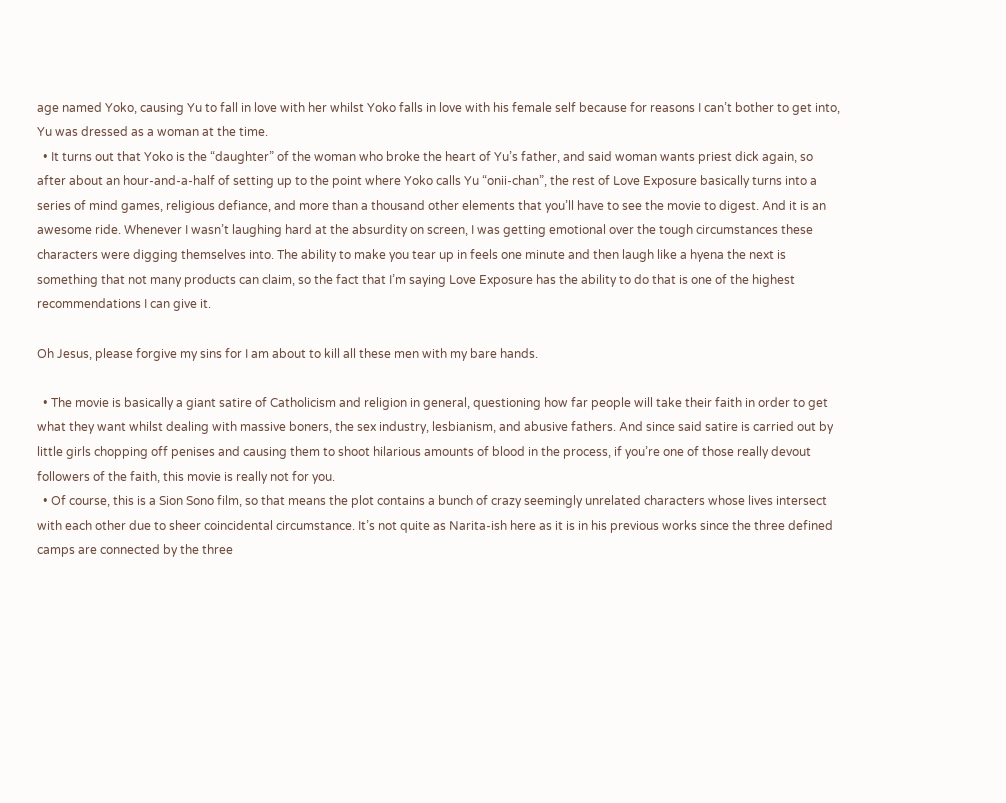age named Yoko, causing Yu to fall in love with her whilst Yoko falls in love with his female self because for reasons I can’t bother to get into, Yu was dressed as a woman at the time.
  • It turns out that Yoko is the “daughter” of the woman who broke the heart of Yu’s father, and said woman wants priest dick again, so after about an hour-and-a-half of setting up to the point where Yoko calls Yu “onii-chan”, the rest of Love Exposure basically turns into a series of mind games, religious defiance, and more than a thousand other elements that you’ll have to see the movie to digest. And it is an awesome ride. Whenever I wasn’t laughing hard at the absurdity on screen, I was getting emotional over the tough circumstances these characters were digging themselves into. The ability to make you tear up in feels one minute and then laugh like a hyena the next is something that not many products can claim, so the fact that I’m saying Love Exposure has the ability to do that is one of the highest recommendations I can give it.

Oh Jesus, please forgive my sins for I am about to kill all these men with my bare hands.

  • The movie is basically a giant satire of Catholicism and religion in general, questioning how far people will take their faith in order to get what they want whilst dealing with massive boners, the sex industry, lesbianism, and abusive fathers. And since said satire is carried out by little girls chopping off penises and causing them to shoot hilarious amounts of blood in the process, if you’re one of those really devout followers of the faith, this movie is really not for you.
  • Of course, this is a Sion Sono film, so that means the plot contains a bunch of crazy seemingly unrelated characters whose lives intersect with each other due to sheer coincidental circumstance. It’s not quite as Narita-ish here as it is in his previous works since the three defined camps are connected by the three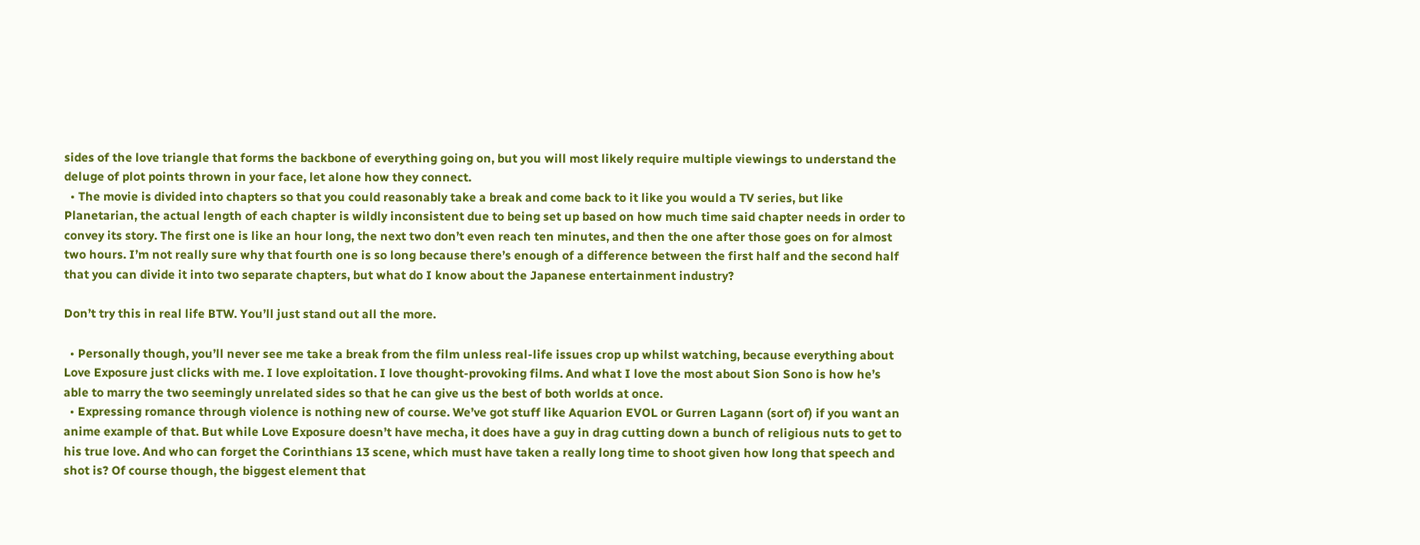sides of the love triangle that forms the backbone of everything going on, but you will most likely require multiple viewings to understand the deluge of plot points thrown in your face, let alone how they connect.
  • The movie is divided into chapters so that you could reasonably take a break and come back to it like you would a TV series, but like Planetarian, the actual length of each chapter is wildly inconsistent due to being set up based on how much time said chapter needs in order to convey its story. The first one is like an hour long, the next two don’t even reach ten minutes, and then the one after those goes on for almost two hours. I’m not really sure why that fourth one is so long because there’s enough of a difference between the first half and the second half that you can divide it into two separate chapters, but what do I know about the Japanese entertainment industry?

Don’t try this in real life BTW. You’ll just stand out all the more.

  • Personally though, you’ll never see me take a break from the film unless real-life issues crop up whilst watching, because everything about Love Exposure just clicks with me. I love exploitation. I love thought-provoking films. And what I love the most about Sion Sono is how he’s able to marry the two seemingly unrelated sides so that he can give us the best of both worlds at once.
  • Expressing romance through violence is nothing new of course. We’ve got stuff like Aquarion EVOL or Gurren Lagann (sort of) if you want an anime example of that. But while Love Exposure doesn’t have mecha, it does have a guy in drag cutting down a bunch of religious nuts to get to his true love. And who can forget the Corinthians 13 scene, which must have taken a really long time to shoot given how long that speech and shot is? Of course though, the biggest element that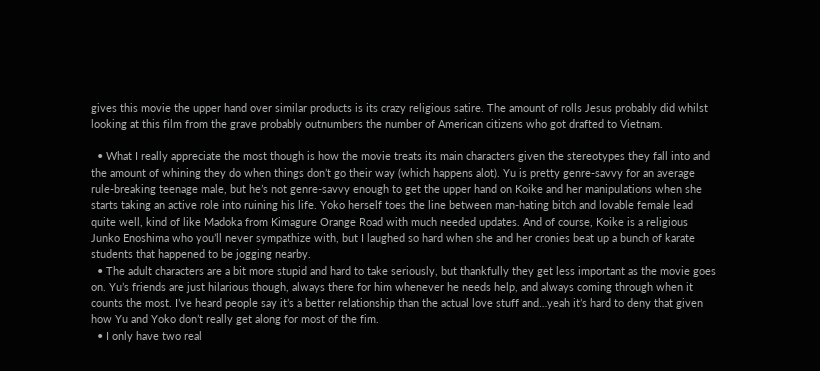gives this movie the upper hand over similar products is its crazy religious satire. The amount of rolls Jesus probably did whilst looking at this film from the grave probably outnumbers the number of American citizens who got drafted to Vietnam.

  • What I really appreciate the most though is how the movie treats its main characters given the stereotypes they fall into and the amount of whining they do when things don’t go their way (which happens alot). Yu is pretty genre-savvy for an average rule-breaking teenage male, but he’s not genre-savvy enough to get the upper hand on Koike and her manipulations when she starts taking an active role into ruining his life. Yoko herself toes the line between man-hating bitch and lovable female lead quite well, kind of like Madoka from Kimagure Orange Road with much needed updates. And of course, Koike is a religious Junko Enoshima who you’ll never sympathize with, but I laughed so hard when she and her cronies beat up a bunch of karate students that happened to be jogging nearby.
  • The adult characters are a bit more stupid and hard to take seriously, but thankfully they get less important as the movie goes on. Yu’s friends are just hilarious though, always there for him whenever he needs help, and always coming through when it counts the most. I’ve heard people say it’s a better relationship than the actual love stuff and…yeah it’s hard to deny that given how Yu and Yoko don’t really get along for most of the fim.
  • I only have two real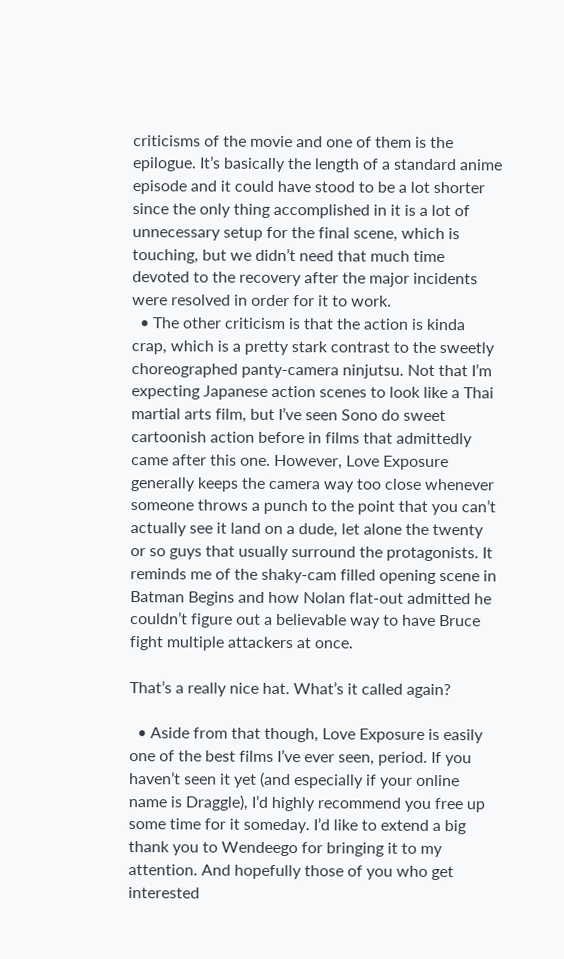criticisms of the movie and one of them is the epilogue. It’s basically the length of a standard anime episode and it could have stood to be a lot shorter since the only thing accomplished in it is a lot of unnecessary setup for the final scene, which is touching, but we didn’t need that much time devoted to the recovery after the major incidents were resolved in order for it to work.
  • The other criticism is that the action is kinda crap, which is a pretty stark contrast to the sweetly choreographed panty-camera ninjutsu. Not that I’m expecting Japanese action scenes to look like a Thai martial arts film, but I’ve seen Sono do sweet cartoonish action before in films that admittedly came after this one. However, Love Exposure generally keeps the camera way too close whenever someone throws a punch to the point that you can’t actually see it land on a dude, let alone the twenty or so guys that usually surround the protagonists. It reminds me of the shaky-cam filled opening scene in Batman Begins and how Nolan flat-out admitted he couldn’t figure out a believable way to have Bruce fight multiple attackers at once.

That’s a really nice hat. What’s it called again?

  • Aside from that though, Love Exposure is easily one of the best films I’ve ever seen, period. If you haven’t seen it yet (and especially if your online name is Draggle), I’d highly recommend you free up some time for it someday. I’d like to extend a big thank you to Wendeego for bringing it to my attention. And hopefully those of you who get interested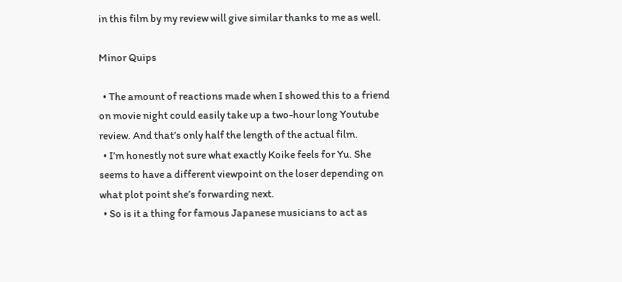in this film by my review will give similar thanks to me as well.

Minor Quips

  • The amount of reactions made when I showed this to a friend on movie night could easily take up a two-hour long Youtube review. And that’s only half the length of the actual film.
  • I’m honestly not sure what exactly Koike feels for Yu. She seems to have a different viewpoint on the loser depending on what plot point she’s forwarding next.
  • So is it a thing for famous Japanese musicians to act as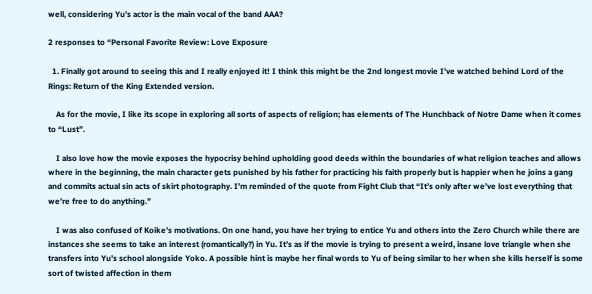well, considering Yu’s actor is the main vocal of the band AAA?

2 responses to “Personal Favorite Review: Love Exposure

  1. Finally got around to seeing this and I really enjoyed it! I think this might be the 2nd longest movie I’ve watched behind Lord of the Rings: Return of the King Extended version.

    As for the movie, I like its scope in exploring all sorts of aspects of religion; has elements of The Hunchback of Notre Dame when it comes to “Lust”.

    I also love how the movie exposes the hypocrisy behind upholding good deeds within the boundaries of what religion teaches and allows where in the beginning, the main character gets punished by his father for practicing his faith properly but is happier when he joins a gang and commits actual sin acts of skirt photography. I’m reminded of the quote from Fight Club that “It’s only after we’ve lost everything that we’re free to do anything.”

    I was also confused of Koike’s motivations. On one hand, you have her trying to entice Yu and others into the Zero Church while there are instances she seems to take an interest (romantically?) in Yu. It’s as if the movie is trying to present a weird, insane love triangle when she transfers into Yu’s school alongside Yoko. A possible hint is maybe her final words to Yu of being similar to her when she kills herself is some sort of twisted affection in them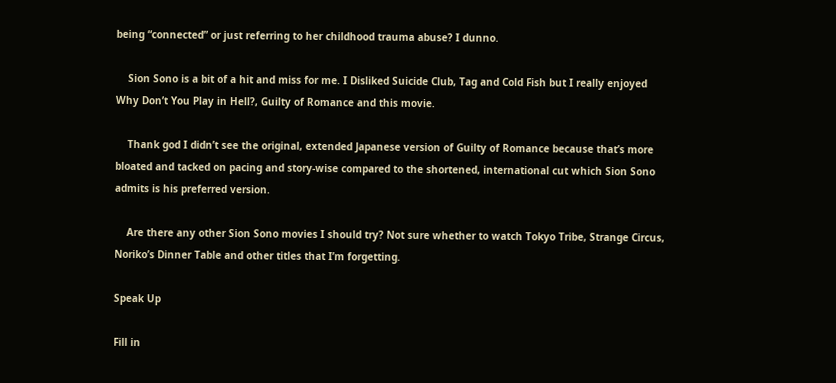being “connected” or just referring to her childhood trauma abuse? I dunno.

    Sion Sono is a bit of a hit and miss for me. I Disliked Suicide Club, Tag and Cold Fish but I really enjoyed Why Don’t You Play in Hell?, Guilty of Romance and this movie.

    Thank god I didn’t see the original, extended Japanese version of Guilty of Romance because that’s more bloated and tacked on pacing and story-wise compared to the shortened, international cut which Sion Sono admits is his preferred version.

    Are there any other Sion Sono movies I should try? Not sure whether to watch Tokyo Tribe, Strange Circus, Noriko’s Dinner Table and other titles that I’m forgetting.

Speak Up

Fill in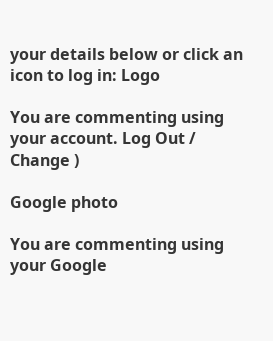your details below or click an icon to log in: Logo

You are commenting using your account. Log Out /  Change )

Google photo

You are commenting using your Google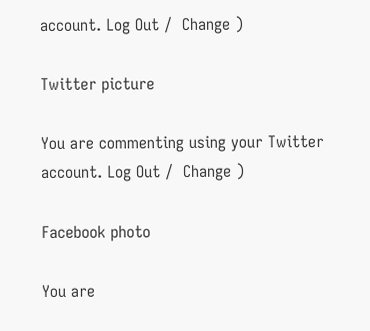account. Log Out /  Change )

Twitter picture

You are commenting using your Twitter account. Log Out /  Change )

Facebook photo

You are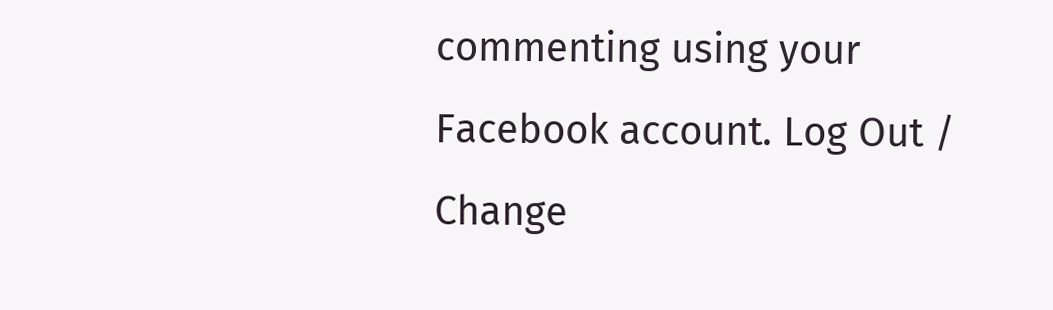commenting using your Facebook account. Log Out /  Change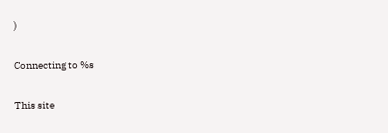)

Connecting to %s

This site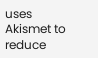uses Akismet to reduce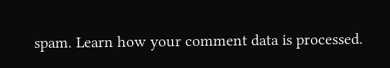spam. Learn how your comment data is processed.